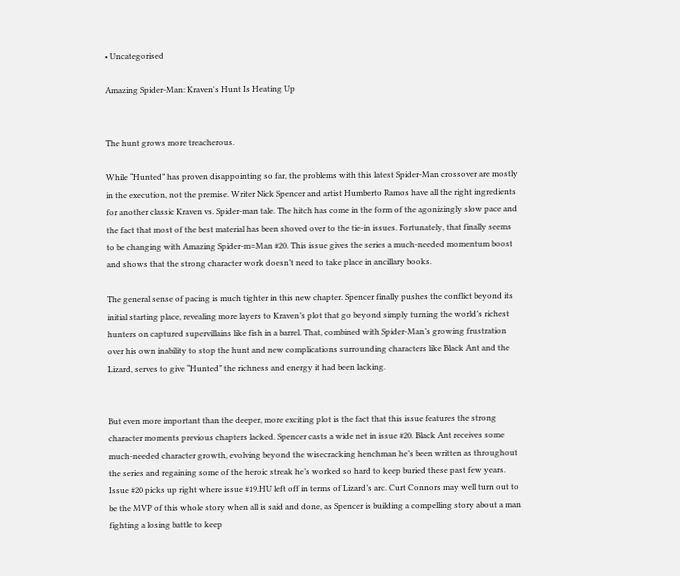• Uncategorised

Amazing Spider-Man: Kraven's Hunt Is Heating Up


The hunt grows more treacherous.

While “Hunted” has proven disappointing so far, the problems with this latest Spider-Man crossover are mostly in the execution, not the premise. Writer Nick Spencer and artist Humberto Ramos have all the right ingredients for another classic Kraven vs. Spider-man tale. The hitch has come in the form of the agonizingly slow pace and the fact that most of the best material has been shoved over to the tie-in issues. Fortunately, that finally seems to be changing with Amazing Spider-m=Man #20. This issue gives the series a much-needed momentum boost and shows that the strong character work doesn’t need to take place in ancillary books.

The general sense of pacing is much tighter in this new chapter. Spencer finally pushes the conflict beyond its initial starting place, revealing more layers to Kraven’s plot that go beyond simply turning the world’s richest hunters on captured supervillains like fish in a barrel. That, combined with Spider-Man’s growing frustration over his own inability to stop the hunt and new complications surrounding characters like Black Ant and the Lizard, serves to give “Hunted” the richness and energy it had been lacking.


But even more important than the deeper, more exciting plot is the fact that this issue features the strong character moments previous chapters lacked. Spencer casts a wide net in issue #20. Black Ant receives some much-needed character growth, evolving beyond the wisecracking henchman he’s been written as throughout the series and regaining some of the heroic streak he’s worked so hard to keep buried these past few years. Issue #20 picks up right where issue #19.HU left off in terms of Lizard’s arc. Curt Connors may well turn out to be the MVP of this whole story when all is said and done, as Spencer is building a compelling story about a man fighting a losing battle to keep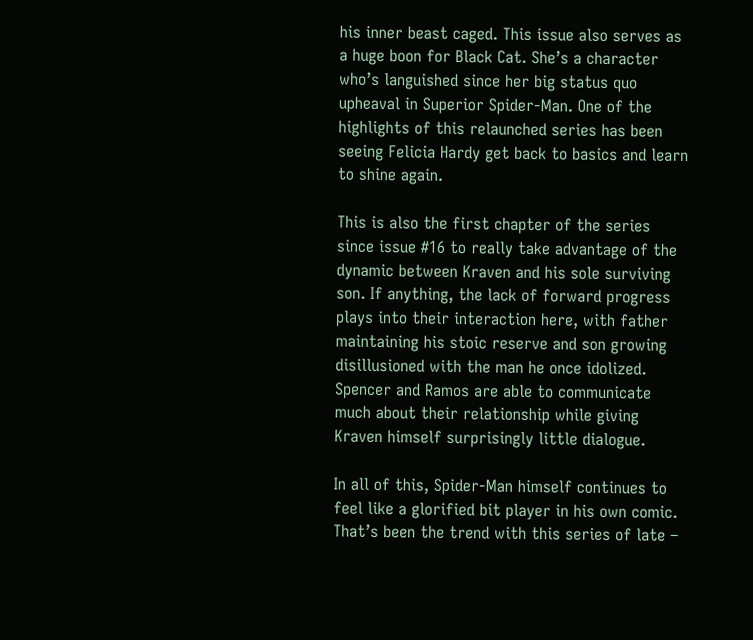his inner beast caged. This issue also serves as a huge boon for Black Cat. She’s a character who’s languished since her big status quo upheaval in Superior Spider-Man. One of the highlights of this relaunched series has been seeing Felicia Hardy get back to basics and learn to shine again.

This is also the first chapter of the series since issue #16 to really take advantage of the dynamic between Kraven and his sole surviving son. If anything, the lack of forward progress plays into their interaction here, with father maintaining his stoic reserve and son growing disillusioned with the man he once idolized. Spencer and Ramos are able to communicate much about their relationship while giving Kraven himself surprisingly little dialogue.

In all of this, Spider-Man himself continues to feel like a glorified bit player in his own comic. That’s been the trend with this series of late –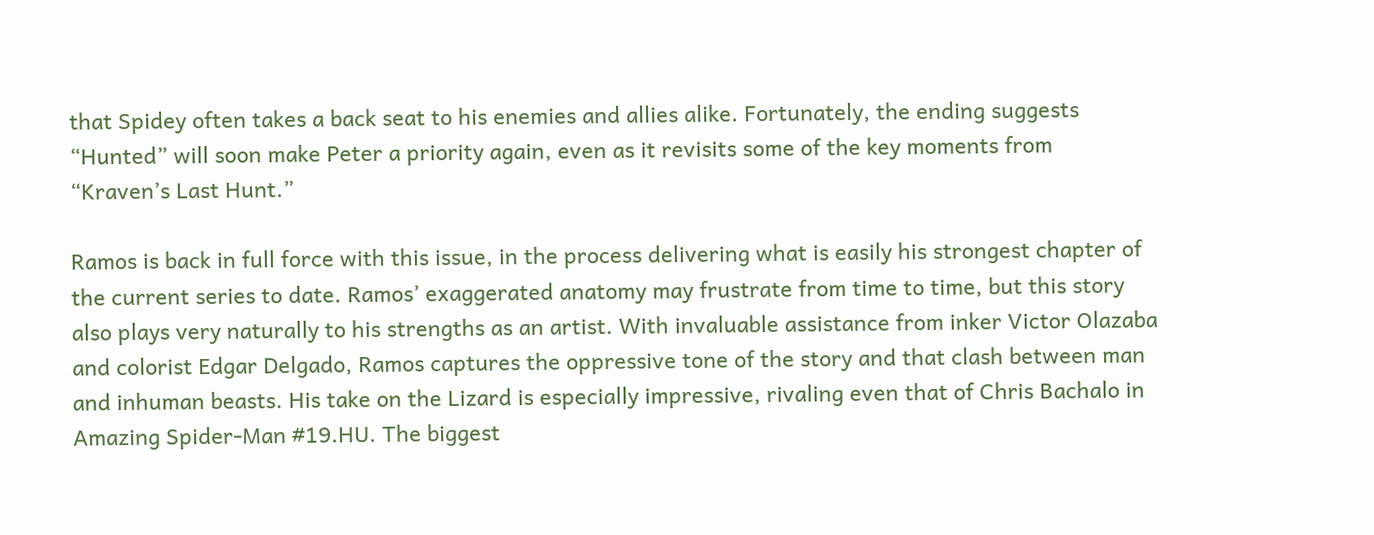that Spidey often takes a back seat to his enemies and allies alike. Fortunately, the ending suggests “Hunted” will soon make Peter a priority again, even as it revisits some of the key moments from “Kraven’s Last Hunt.”

Ramos is back in full force with this issue, in the process delivering what is easily his strongest chapter of the current series to date. Ramos’ exaggerated anatomy may frustrate from time to time, but this story also plays very naturally to his strengths as an artist. With invaluable assistance from inker Victor Olazaba and colorist Edgar Delgado, Ramos captures the oppressive tone of the story and that clash between man and inhuman beasts. His take on the Lizard is especially impressive, rivaling even that of Chris Bachalo in Amazing Spider-Man #19.HU. The biggest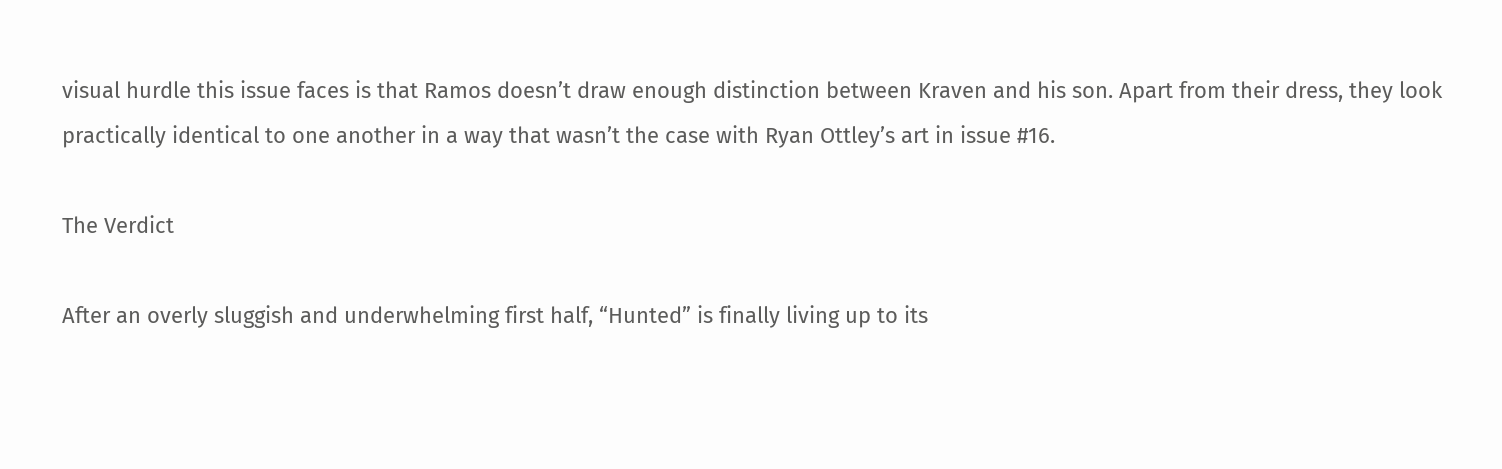visual hurdle this issue faces is that Ramos doesn’t draw enough distinction between Kraven and his son. Apart from their dress, they look practically identical to one another in a way that wasn’t the case with Ryan Ottley’s art in issue #16.

The Verdict

After an overly sluggish and underwhelming first half, “Hunted” is finally living up to its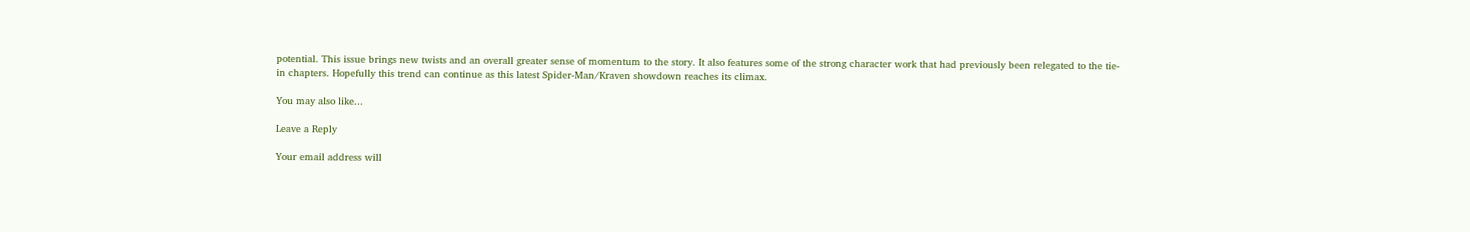potential. This issue brings new twists and an overall greater sense of momentum to the story. It also features some of the strong character work that had previously been relegated to the tie-in chapters. Hopefully this trend can continue as this latest Spider-Man/Kraven showdown reaches its climax.

You may also like...

Leave a Reply

Your email address will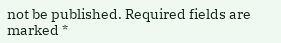not be published. Required fields are marked *